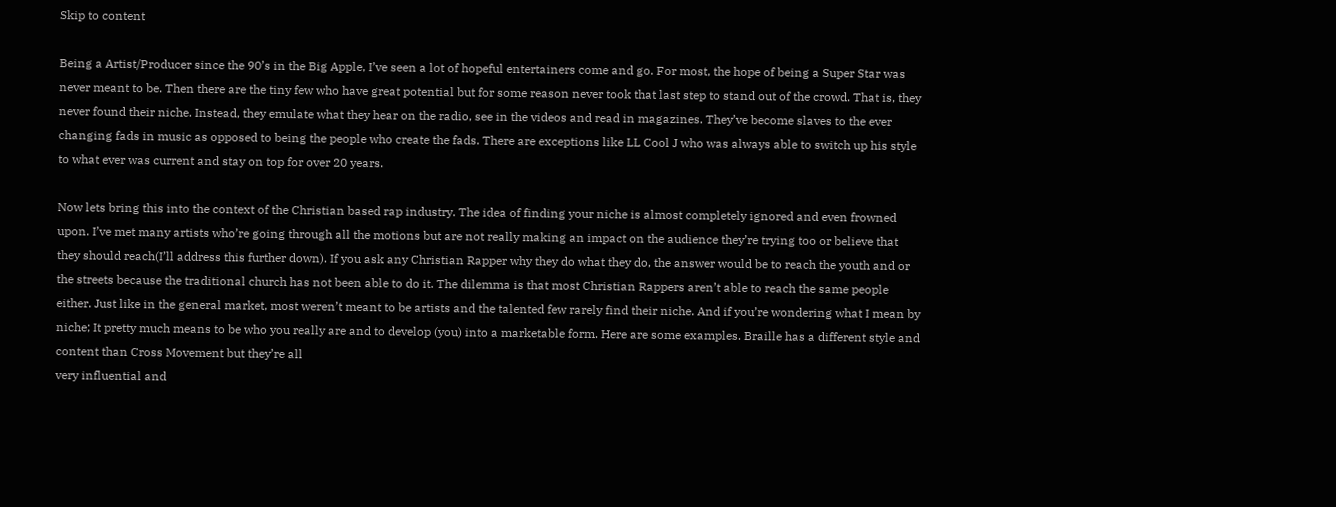Skip to content

Being a Artist/Producer since the 90’s in the Big Apple, I’ve seen a lot of hopeful entertainers come and go. For most, the hope of being a Super Star was never meant to be. Then there are the tiny few who have great potential but for some reason never took that last step to stand out of the crowd. That is, they never found their niche. Instead, they emulate what they hear on the radio, see in the videos and read in magazines. They’ve become slaves to the ever changing fads in music as opposed to being the people who create the fads. There are exceptions like LL Cool J who was always able to switch up his style to what ever was current and stay on top for over 20 years.

Now lets bring this into the context of the Christian based rap industry. The idea of finding your niche is almost completely ignored and even frowned upon. I’ve met many artists who’re going through all the motions but are not really making an impact on the audience they’re trying too or believe that they should reach(I’ll address this further down). If you ask any Christian Rapper why they do what they do, the answer would be to reach the youth and or the streets because the traditional church has not been able to do it. The dilemma is that most Christian Rappers aren’t able to reach the same people either. Just like in the general market, most weren’t meant to be artists and the talented few rarely find their niche. And if you’re wondering what I mean by niche; It pretty much means to be who you really are and to develop (you) into a marketable form. Here are some examples. Braille has a different style and content than Cross Movement but they’re all
very influential and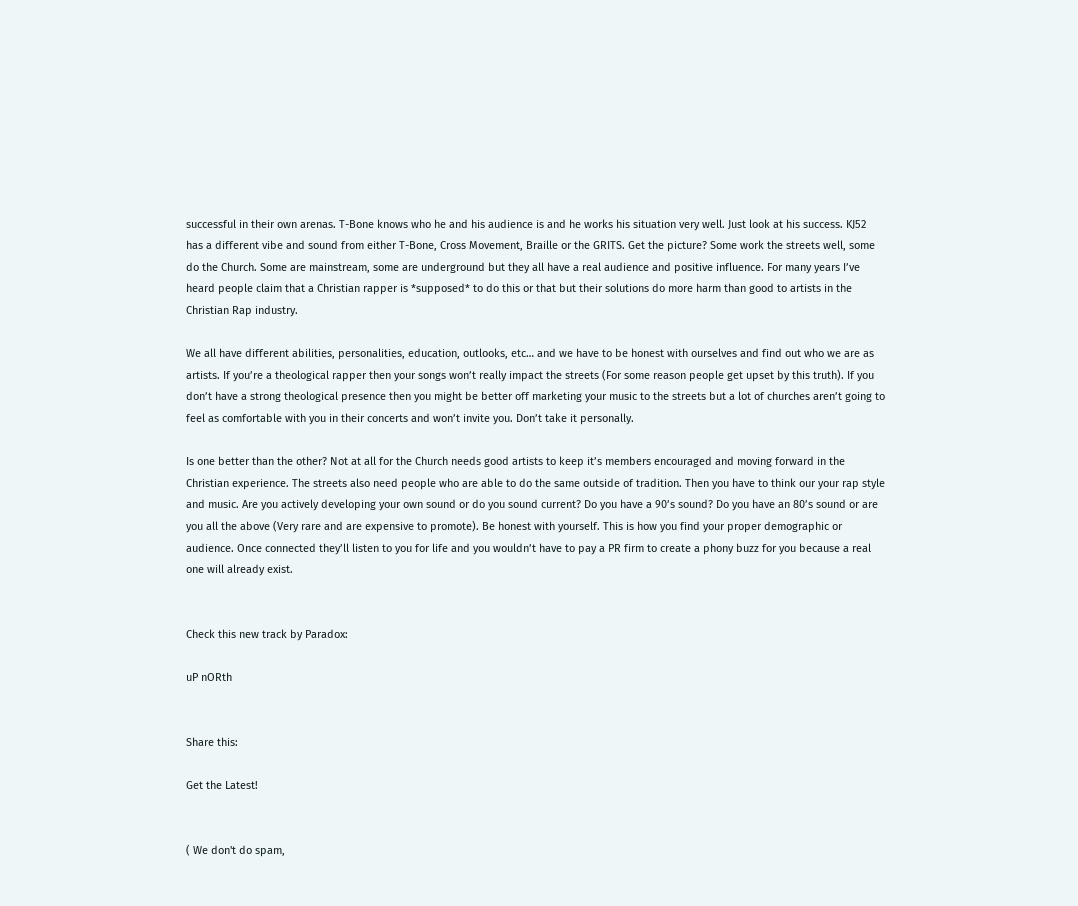successful in their own arenas. T-Bone knows who he and his audience is and he works his situation very well. Just look at his success. KJ52 has a different vibe and sound from either T-Bone, Cross Movement, Braille or the GRITS. Get the picture? Some work the streets well, some do the Church. Some are mainstream, some are underground but they all have a real audience and positive influence. For many years I’ve heard people claim that a Christian rapper is *supposed* to do this or that but their solutions do more harm than good to artists in the Christian Rap industry.

We all have different abilities, personalities, education, outlooks, etc… and we have to be honest with ourselves and find out who we are as artists. If you’re a theological rapper then your songs won’t really impact the streets (For some reason people get upset by this truth). If you don’t have a strong theological presence then you might be better off marketing your music to the streets but a lot of churches aren’t going to feel as comfortable with you in their concerts and won’t invite you. Don’t take it personally.

Is one better than the other? Not at all for the Church needs good artists to keep it’s members encouraged and moving forward in the Christian experience. The streets also need people who are able to do the same outside of tradition. Then you have to think our your rap style and music. Are you actively developing your own sound or do you sound current? Do you have a 90’s sound? Do you have an 80’s sound or are you all the above (Very rare and are expensive to promote). Be honest with yourself. This is how you find your proper demographic or audience. Once connected they’ll listen to you for life and you wouldn’t have to pay a PR firm to create a phony buzz for you because a real one will already exist.


Check this new track by Paradox:

uP nORth


Share this:

Get the Latest!


( We don't do spam,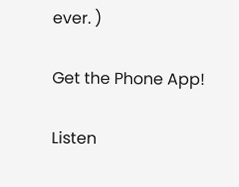ever. )

Get the Phone App!

Listen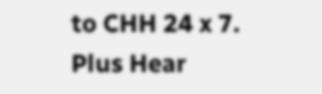to CHH 24 x 7. Plus Hear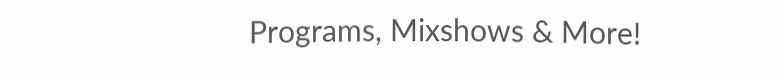Programs, Mixshows & More!